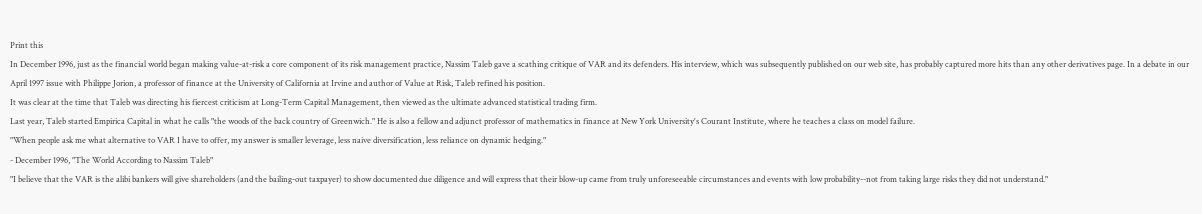Print this
In December 1996, just as the financial world began making value-at-risk a core component of its risk management practice, Nassim Taleb gave a scathing critique of VAR and its defenders. His interview, which was subsequently published on our web site, has probably captured more hits than any other derivatives page. In a debate in our April 1997 issue with Philippe Jorion, a professor of finance at the University of California at Irvine and author of Value at Risk, Taleb refined his position.
It was clear at the time that Taleb was directing his fiercest criticism at Long-Term Capital Management, then viewed as the ultimate advanced statistical trading firm.
Last year, Taleb started Empirica Capital in what he calls "the woods of the back country of Greenwich." He is also a fellow and adjunct professor of mathematics in finance at New York University's Courant Institute, where he teaches a class on model failure.
"When people ask me what alternative to VAR I have to offer, my answer is smaller leverage, less naive diversification, less reliance on dynamic hedging."
- December 1996, "The World According to Nassim Taleb"
"I believe that the VAR is the alibi bankers will give shareholders (and the bailing-out taxpayer) to show documented due diligence and will express that their blow-up came from truly unforeseeable circumstances and events with low probability--not from taking large risks they did not understand."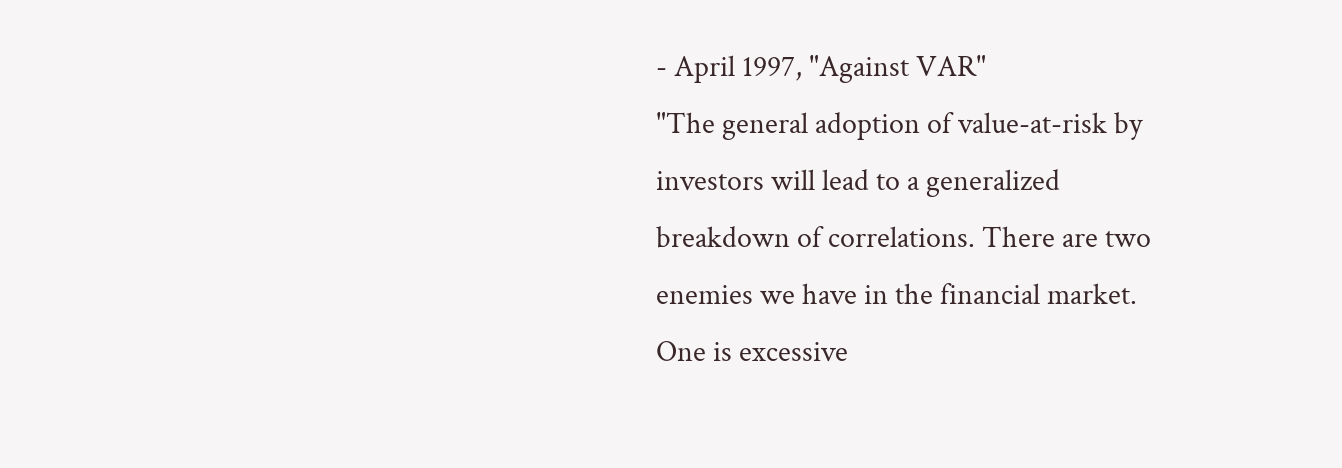- April 1997, "Against VAR"
"The general adoption of value-at-risk by investors will lead to a generalized breakdown of correlations. There are two enemies we have in the financial market. One is excessive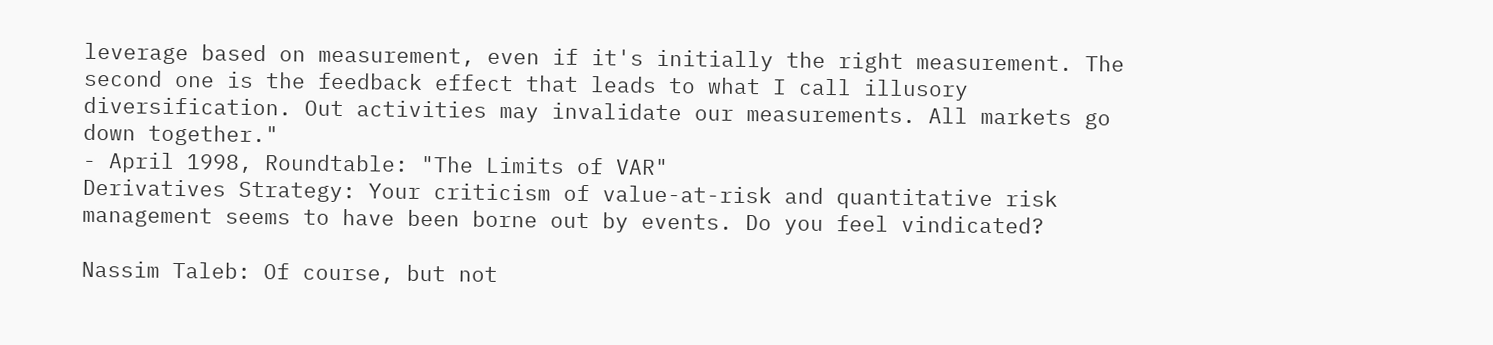leverage based on measurement, even if it's initially the right measurement. The second one is the feedback effect that leads to what I call illusory diversification. Out activities may invalidate our measurements. All markets go down together."
- April 1998, Roundtable: "The Limits of VAR"
Derivatives Strategy: Your criticism of value-at-risk and quantitative risk management seems to have been borne out by events. Do you feel vindicated?

Nassim Taleb: Of course, but not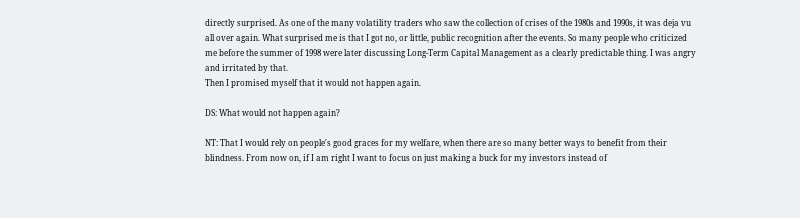directly surprised. As one of the many volatility traders who saw the collection of crises of the 1980s and 1990s, it was deja vu all over again. What surprised me is that I got no, or little, public recognition after the events. So many people who criticized me before the summer of 1998 were later discussing Long-Term Capital Management as a clearly predictable thing. I was angry and irritated by that.
Then I promised myself that it would not happen again.

DS: What would not happen again?

NT: That I would rely on people's good graces for my welfare, when there are so many better ways to benefit from their blindness. From now on, if I am right I want to focus on just making a buck for my investors instead of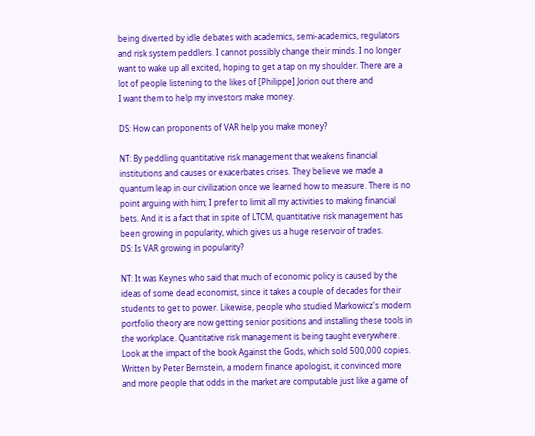being diverted by idle debates with academics, semi-academics, regulators and risk system peddlers. I cannot possibly change their minds. I no longer want to wake up all excited, hoping to get a tap on my shoulder. There are a lot of people listening to the likes of [Philippe] Jorion out there and
I want them to help my investors make money.

DS: How can proponents of VAR help you make money?

NT: By peddling quantitative risk management that weakens financial institutions and causes or exacerbates crises. They believe we made a quantum leap in our civilization once we learned how to measure. There is no point arguing with him; I prefer to limit all my activities to making financial bets. And it is a fact that in spite of LTCM, quantitative risk management has been growing in popularity, which gives us a huge reservoir of trades.
DS: Is VAR growing in popularity?

NT: It was Keynes who said that much of economic policy is caused by the ideas of some dead economist, since it takes a couple of decades for their students to get to power. Likewise, people who studied Markowicz's modern portfolio theory are now getting senior positions and installing these tools in the workplace. Quantitative risk management is being taught everywhere. Look at the impact of the book Against the Gods, which sold 500,000 copies. Written by Peter Bernstein, a modern finance apologist, it convinced more and more people that odds in the market are computable just like a game of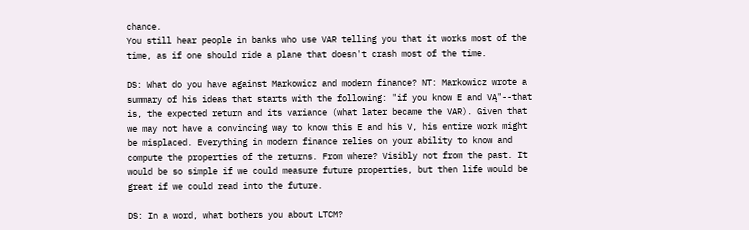chance.
You still hear people in banks who use VAR telling you that it works most of the time, as if one should ride a plane that doesn't crash most of the time.

DS: What do you have against Markowicz and modern finance? NT: Markowicz wrote a summary of his ideas that starts with the following: "if you know E and VĄ"--that is, the expected return and its variance (what later became the VAR). Given that we may not have a convincing way to know this E and his V, his entire work might be misplaced. Everything in modern finance relies on your ability to know and compute the properties of the returns. From where? Visibly not from the past. It would be so simple if we could measure future properties, but then life would be great if we could read into the future.

DS: In a word, what bothers you about LTCM?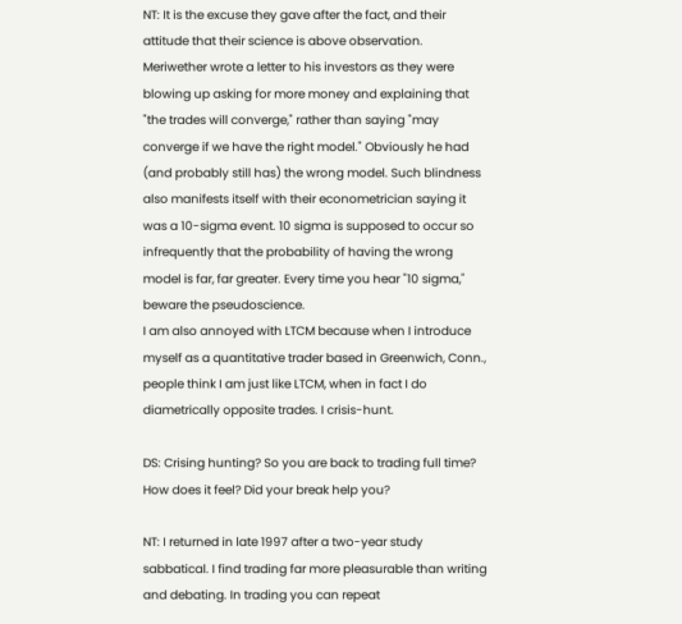NT: It is the excuse they gave after the fact, and their attitude that their science is above observation. Meriwether wrote a letter to his investors as they were blowing up asking for more money and explaining that "the trades will converge," rather than saying "may converge if we have the right model." Obviously he had (and probably still has) the wrong model. Such blindness also manifests itself with their econometrician saying it was a 10-sigma event. 10 sigma is supposed to occur so infrequently that the probability of having the wrong model is far, far greater. Every time you hear "10 sigma," beware the pseudoscience.
I am also annoyed with LTCM because when I introduce myself as a quantitative trader based in Greenwich, Conn., people think I am just like LTCM, when in fact I do diametrically opposite trades. I crisis-hunt.

DS: Crising hunting? So you are back to trading full time? How does it feel? Did your break help you?

NT: I returned in late 1997 after a two-year study sabbatical. I find trading far more pleasurable than writing and debating. In trading you can repeat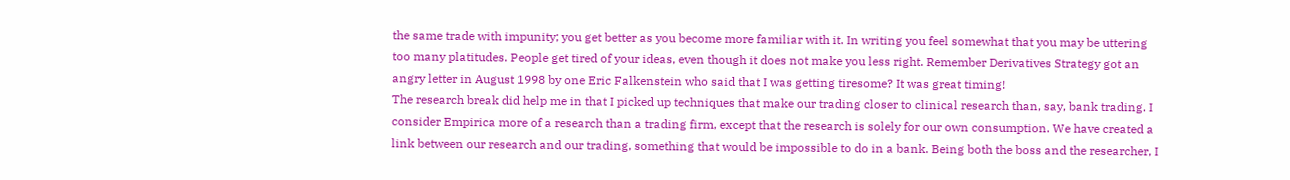the same trade with impunity; you get better as you become more familiar with it. In writing you feel somewhat that you may be uttering too many platitudes. People get tired of your ideas, even though it does not make you less right. Remember Derivatives Strategy got an angry letter in August 1998 by one Eric Falkenstein who said that I was getting tiresome? It was great timing!
The research break did help me in that I picked up techniques that make our trading closer to clinical research than, say, bank trading. I consider Empirica more of a research than a trading firm, except that the research is solely for our own consumption. We have created a link between our research and our trading, something that would be impossible to do in a bank. Being both the boss and the researcher, I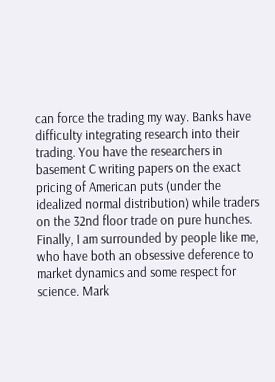can force the trading my way. Banks have difficulty integrating research into their trading. You have the researchers in basement C writing papers on the exact pricing of American puts (under the idealized normal distribution) while traders on the 32nd floor trade on pure hunches.
Finally, I am surrounded by people like me, who have both an obsessive deference to market dynamics and some respect for science. Mark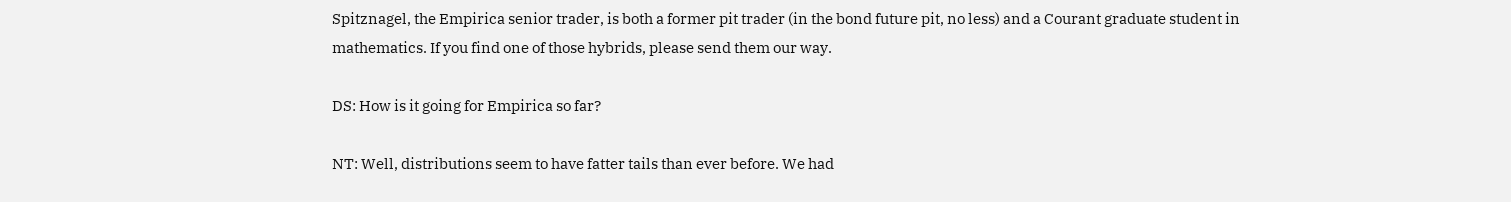Spitznagel, the Empirica senior trader, is both a former pit trader (in the bond future pit, no less) and a Courant graduate student in mathematics. If you find one of those hybrids, please send them our way.

DS: How is it going for Empirica so far?

NT: Well, distributions seem to have fatter tails than ever before. We had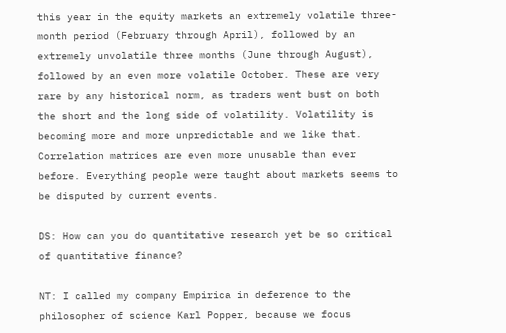this year in the equity markets an extremely volatile three-month period (February through April), followed by an extremely unvolatile three months (June through August), followed by an even more volatile October. These are very rare by any historical norm, as traders went bust on both the short and the long side of volatility. Volatility is becoming more and more unpredictable and we like that. Correlation matrices are even more unusable than ever before. Everything people were taught about markets seems to be disputed by current events.

DS: How can you do quantitative research yet be so critical of quantitative finance?

NT: I called my company Empirica in deference to the philosopher of science Karl Popper, because we focus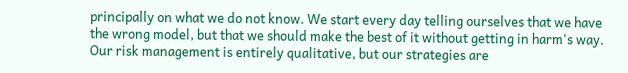principally on what we do not know. We start every day telling ourselves that we have the wrong model, but that we should make the best of it without getting in harm's way. Our risk management is entirely qualitative, but our strategies are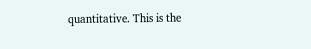quantitative. This is the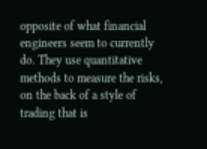opposite of what financial engineers seem to currently do. They use quantitative methods to measure the risks, on the back of a style of trading that is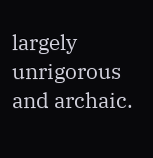largely unrigorous and archaic.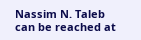Nassim N. Taleb can be reached at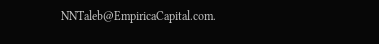NNTaleb@EmpiricaCapital.com.